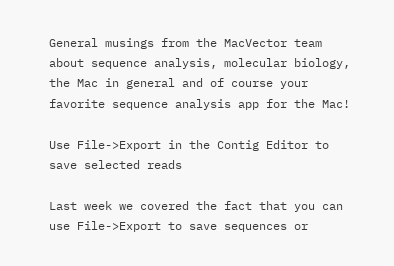General musings from the MacVector team about sequence analysis, molecular biology, the Mac in general and of course your favorite sequence analysis app for the Mac!

Use File->Export in the Contig Editor to save selected reads

Last week we covered the fact that you can use File->Export to save sequences or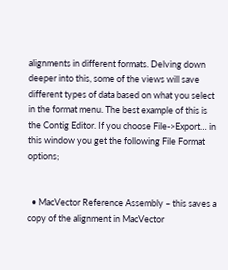alignments in different formats. Delving down deeper into this, some of the views will save different types of data based on what you select in the format menu. The best example of this is the Contig Editor. If you choose File->Export… in this window you get the following File Format options;


  • MacVector Reference Assembly – this saves a copy of the alignment in MacVector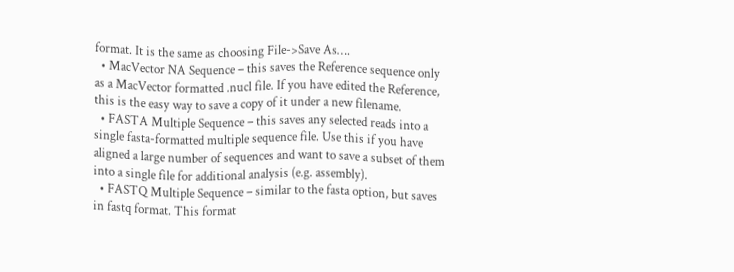format. It is the same as choosing File->Save As….
  • MacVector NA Sequence – this saves the Reference sequence only as a MacVector formatted .nucl file. If you have edited the Reference, this is the easy way to save a copy of it under a new filename.
  • FASTA Multiple Sequence – this saves any selected reads into a single fasta-formatted multiple sequence file. Use this if you have aligned a large number of sequences and want to save a subset of them into a single file for additional analysis (e.g. assembly).
  • FASTQ Multiple Sequence – similar to the fasta option, but saves in fastq format. This format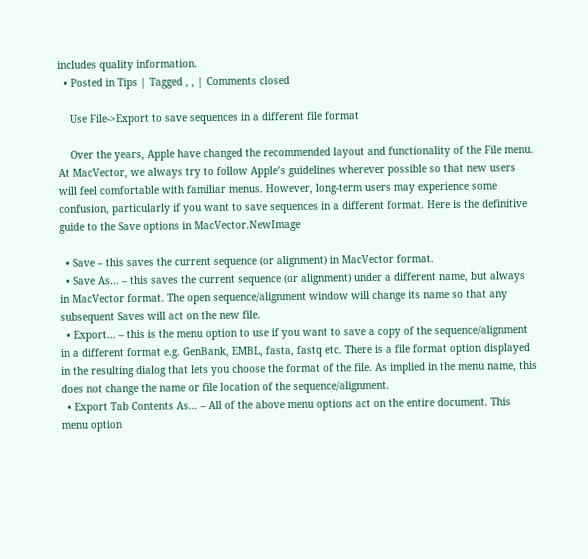includes quality information.
  • Posted in Tips | Tagged , , | Comments closed

    Use File->Export to save sequences in a different file format

    Over the years, Apple have changed the recommended layout and functionality of the File menu. At MacVector, we always try to follow Apple’s guidelines wherever possible so that new users will feel comfortable with familiar menus. However, long-term users may experience some confusion, particularly if you want to save sequences in a different format. Here is the definitive guide to the Save options in MacVector.NewImage

  • Save – this saves the current sequence (or alignment) in MacVector format.
  • Save As… – this saves the current sequence (or alignment) under a different name, but always in MacVector format. The open sequence/alignment window will change its name so that any subsequent Saves will act on the new file.
  • Export… – this is the menu option to use if you want to save a copy of the sequence/alignment in a different format e.g. GenBank, EMBL, fasta, fastq etc. There is a file format option displayed in the resulting dialog that lets you choose the format of the file. As implied in the menu name, this does not change the name or file location of the sequence/alignment.
  • Export Tab Contents As… – All of the above menu options act on the entire document. This menu option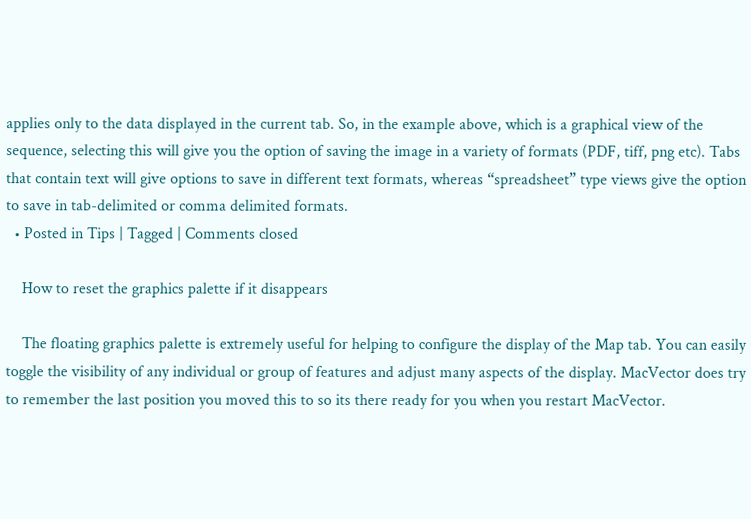applies only to the data displayed in the current tab. So, in the example above, which is a graphical view of the sequence, selecting this will give you the option of saving the image in a variety of formats (PDF, tiff, png etc). Tabs that contain text will give options to save in different text formats, whereas “spreadsheet” type views give the option to save in tab-delimited or comma delimited formats.
  • Posted in Tips | Tagged | Comments closed

    How to reset the graphics palette if it disappears

    The floating graphics palette is extremely useful for helping to configure the display of the Map tab. You can easily toggle the visibility of any individual or group of features and adjust many aspects of the display. MacVector does try to remember the last position you moved this to so its there ready for you when you restart MacVector.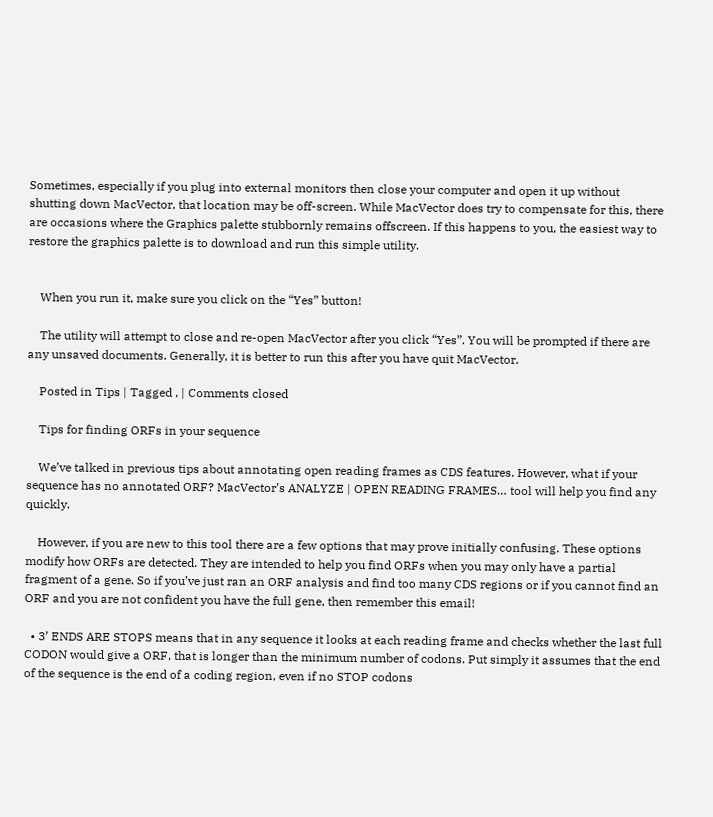Sometimes, especially if you plug into external monitors then close your computer and open it up without shutting down MacVector, that location may be off-screen. While MacVector does try to compensate for this, there are occasions where the Graphics palette stubbornly remains offscreen. If this happens to you, the easiest way to restore the graphics palette is to download and run this simple utility.


    When you run it, make sure you click on the “Yes” button!

    The utility will attempt to close and re-open MacVector after you click “Yes”. You will be prompted if there are any unsaved documents. Generally, it is better to run this after you have quit MacVector.

    Posted in Tips | Tagged , | Comments closed

    Tips for finding ORFs in your sequence

    We’ve talked in previous tips about annotating open reading frames as CDS features. However, what if your sequence has no annotated ORF? MacVector’s ANALYZE | OPEN READING FRAMES… tool will help you find any quickly.

    However, if you are new to this tool there are a few options that may prove initially confusing. These options modify how ORFs are detected. They are intended to help you find ORFs when you may only have a partial fragment of a gene. So if you’ve just ran an ORF analysis and find too many CDS regions or if you cannot find an ORF and you are not confident you have the full gene, then remember this email!

  • 3’ ENDS ARE STOPS means that in any sequence it looks at each reading frame and checks whether the last full CODON would give a ORF, that is longer than the minimum number of codons. Put simply it assumes that the end of the sequence is the end of a coding region, even if no STOP codons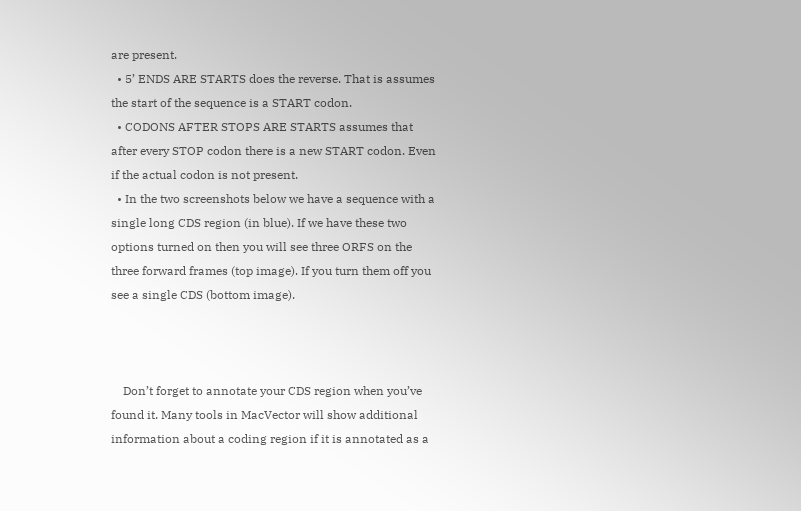are present.
  • 5’ ENDS ARE STARTS does the reverse. That is assumes the start of the sequence is a START codon.
  • CODONS AFTER STOPS ARE STARTS assumes that after every STOP codon there is a new START codon. Even if the actual codon is not present.
  • In the two screenshots below we have a sequence with a single long CDS region (in blue). If we have these two options turned on then you will see three ORFS on the three forward frames (top image). If you turn them off you see a single CDS (bottom image).



    Don’t forget to annotate your CDS region when you’ve found it. Many tools in MacVector will show additional information about a coding region if it is annotated as a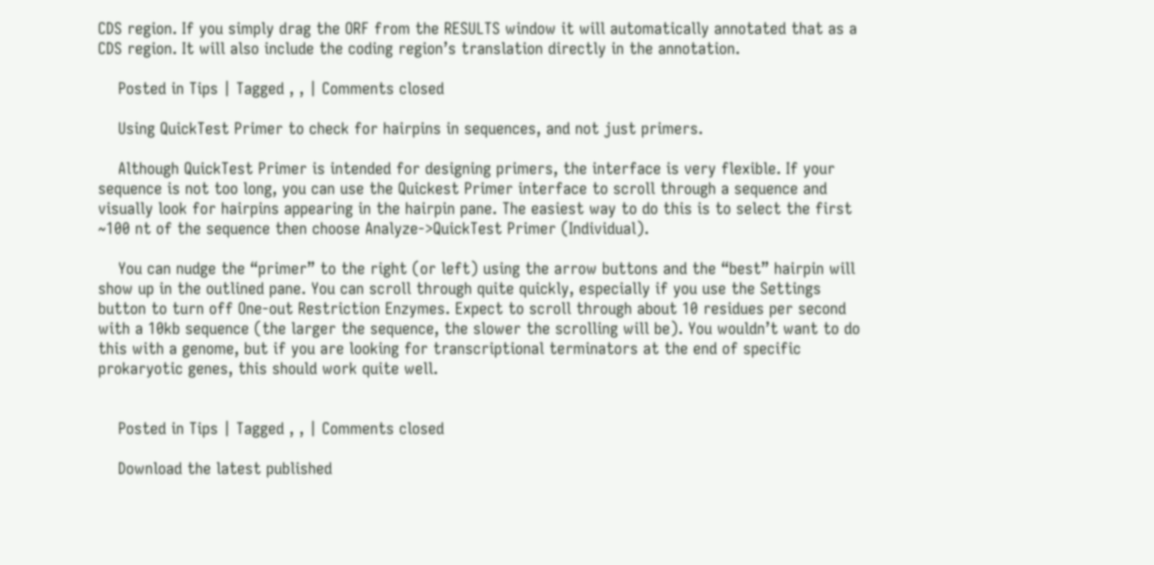CDS region. If you simply drag the ORF from the RESULTS window it will automatically annotated that as a CDS region. It will also include the coding region’s translation directly in the annotation.

    Posted in Tips | Tagged , , | Comments closed

    Using QuickTest Primer to check for hairpins in sequences, and not just primers.

    Although QuickTest Primer is intended for designing primers, the interface is very flexible. If your sequence is not too long, you can use the Quickest Primer interface to scroll through a sequence and visually look for hairpins appearing in the hairpin pane. The easiest way to do this is to select the first ~100 nt of the sequence then choose Analyze->QuickTest Primer (Individual).

    You can nudge the “primer” to the right (or left) using the arrow buttons and the “best” hairpin will show up in the outlined pane. You can scroll through quite quickly, especially if you use the Settings button to turn off One-out Restriction Enzymes. Expect to scroll through about 10 residues per second with a 10kb sequence (the larger the sequence, the slower the scrolling will be). You wouldn’t want to do this with a genome, but if you are looking for transcriptional terminators at the end of specific prokaryotic genes, this should work quite well.


    Posted in Tips | Tagged , , | Comments closed

    Download the latest published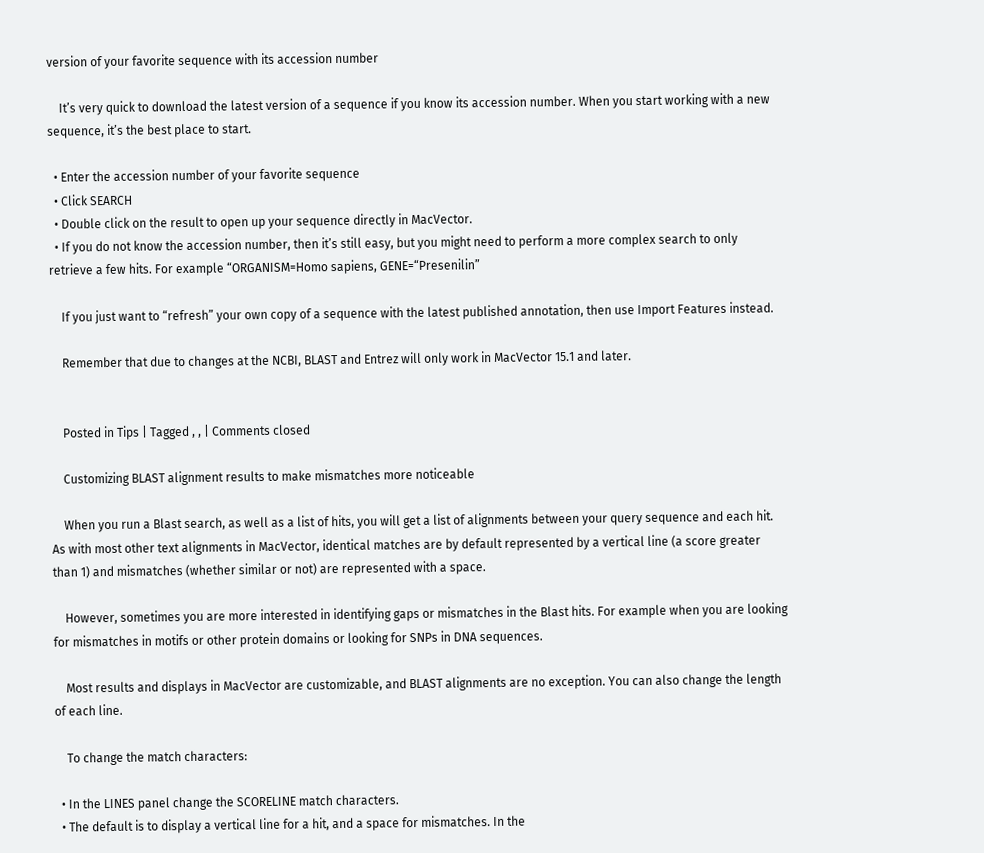version of your favorite sequence with its accession number

    It’s very quick to download the latest version of a sequence if you know its accession number. When you start working with a new sequence, it’s the best place to start.

  • Enter the accession number of your favorite sequence
  • Click SEARCH
  • Double click on the result to open up your sequence directly in MacVector.
  • If you do not know the accession number, then it’s still easy, but you might need to perform a more complex search to only retrieve a few hits. For example “ORGANISM=Homo sapiens, GENE=“Presenilin”

    If you just want to “refresh” your own copy of a sequence with the latest published annotation, then use Import Features instead.

    Remember that due to changes at the NCBI, BLAST and Entrez will only work in MacVector 15.1 and later.


    Posted in Tips | Tagged , , | Comments closed

    Customizing BLAST alignment results to make mismatches more noticeable

    When you run a Blast search, as well as a list of hits, you will get a list of alignments between your query sequence and each hit. As with most other text alignments in MacVector, identical matches are by default represented by a vertical line (a score greater than 1) and mismatches (whether similar or not) are represented with a space.

    However, sometimes you are more interested in identifying gaps or mismatches in the Blast hits. For example when you are looking for mismatches in motifs or other protein domains or looking for SNPs in DNA sequences.

    Most results and displays in MacVector are customizable, and BLAST alignments are no exception. You can also change the length of each line.

    To change the match characters:

  • In the LINES panel change the SCORELINE match characters.
  • The default is to display a vertical line for a hit, and a space for mismatches. In the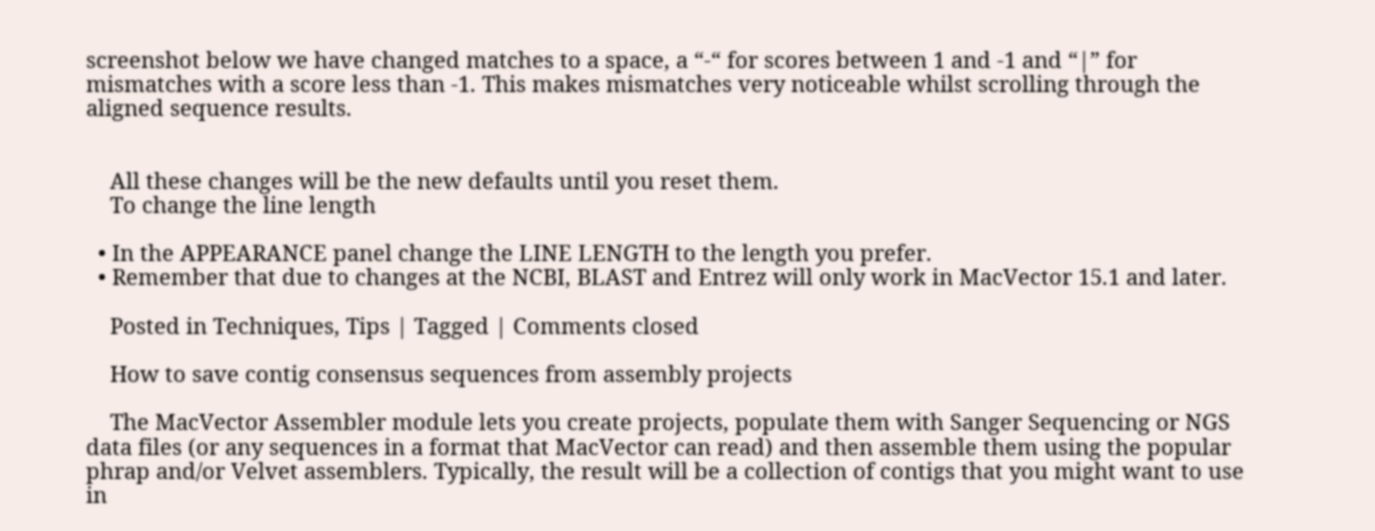screenshot below we have changed matches to a space, a “-“ for scores between 1 and -1 and “|” for mismatches with a score less than -1. This makes mismatches very noticeable whilst scrolling through the aligned sequence results.


    All these changes will be the new defaults until you reset them.
    To change the line length

  • In the APPEARANCE panel change the LINE LENGTH to the length you prefer.
  • Remember that due to changes at the NCBI, BLAST and Entrez will only work in MacVector 15.1 and later.

    Posted in Techniques, Tips | Tagged | Comments closed

    How to save contig consensus sequences from assembly projects

    The MacVector Assembler module lets you create projects, populate them with Sanger Sequencing or NGS data files (or any sequences in a format that MacVector can read) and then assemble them using the popular phrap and/or Velvet assemblers. Typically, the result will be a collection of contigs that you might want to use in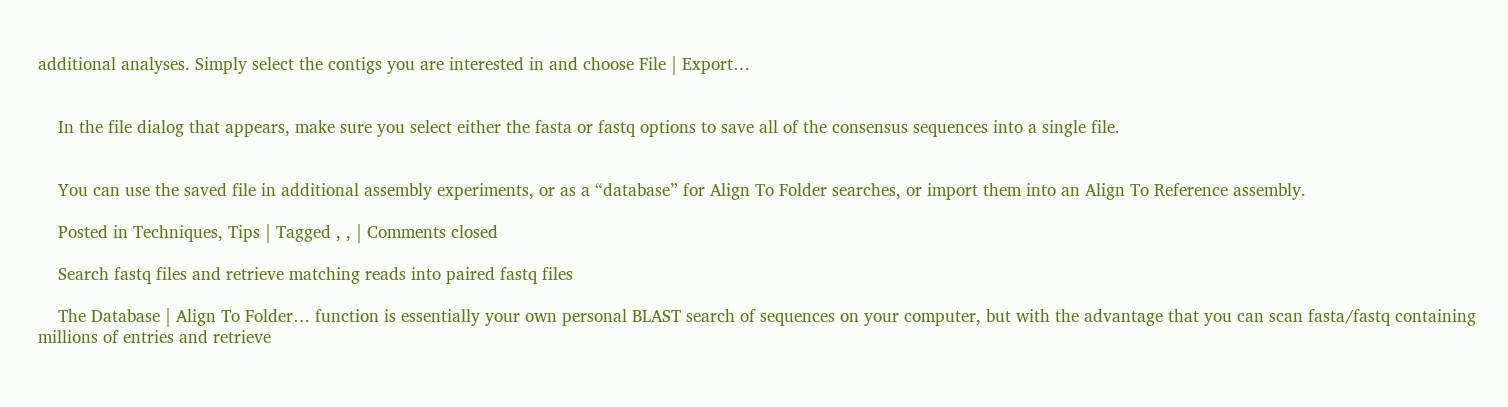additional analyses. Simply select the contigs you are interested in and choose File | Export…


    In the file dialog that appears, make sure you select either the fasta or fastq options to save all of the consensus sequences into a single file.


    You can use the saved file in additional assembly experiments, or as a “database” for Align To Folder searches, or import them into an Align To Reference assembly.

    Posted in Techniques, Tips | Tagged , , | Comments closed

    Search fastq files and retrieve matching reads into paired fastq files

    The Database | Align To Folder… function is essentially your own personal BLAST search of sequences on your computer, but with the advantage that you can scan fasta/fastq containing millions of entries and retrieve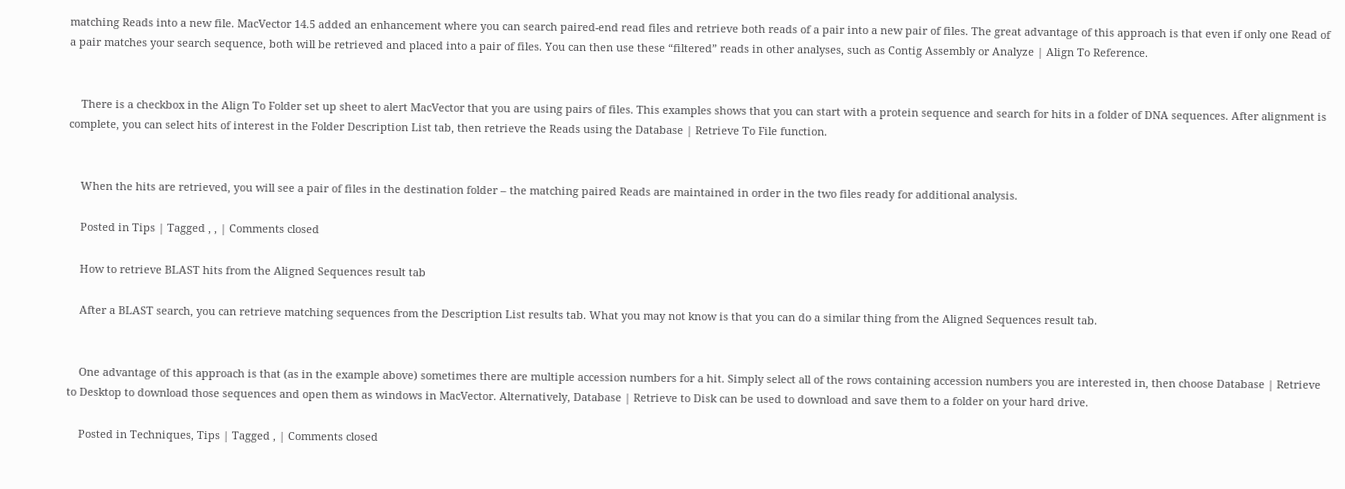matching Reads into a new file. MacVector 14.5 added an enhancement where you can search paired-end read files and retrieve both reads of a pair into a new pair of files. The great advantage of this approach is that even if only one Read of a pair matches your search sequence, both will be retrieved and placed into a pair of files. You can then use these “filtered” reads in other analyses, such as Contig Assembly or Analyze | Align To Reference.


    There is a checkbox in the Align To Folder set up sheet to alert MacVector that you are using pairs of files. This examples shows that you can start with a protein sequence and search for hits in a folder of DNA sequences. After alignment is complete, you can select hits of interest in the Folder Description List tab, then retrieve the Reads using the Database | Retrieve To File function.


    When the hits are retrieved, you will see a pair of files in the destination folder – the matching paired Reads are maintained in order in the two files ready for additional analysis.

    Posted in Tips | Tagged , , | Comments closed

    How to retrieve BLAST hits from the Aligned Sequences result tab

    After a BLAST search, you can retrieve matching sequences from the Description List results tab. What you may not know is that you can do a similar thing from the Aligned Sequences result tab.


    One advantage of this approach is that (as in the example above) sometimes there are multiple accession numbers for a hit. Simply select all of the rows containing accession numbers you are interested in, then choose Database | Retrieve to Desktop to download those sequences and open them as windows in MacVector. Alternatively, Database | Retrieve to Disk can be used to download and save them to a folder on your hard drive.

    Posted in Techniques, Tips | Tagged , | Comments closed